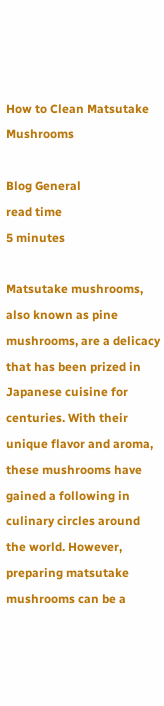How to Clean Matsutake Mushrooms

Blog General
read time
5 minutes

Matsutake mushrooms, also known as pine mushrooms, are a delicacy that has been prized in Japanese cuisine for centuries. With their unique flavor and aroma, these mushrooms have gained a following in culinary circles around the world. However, preparing matsutake mushrooms can be a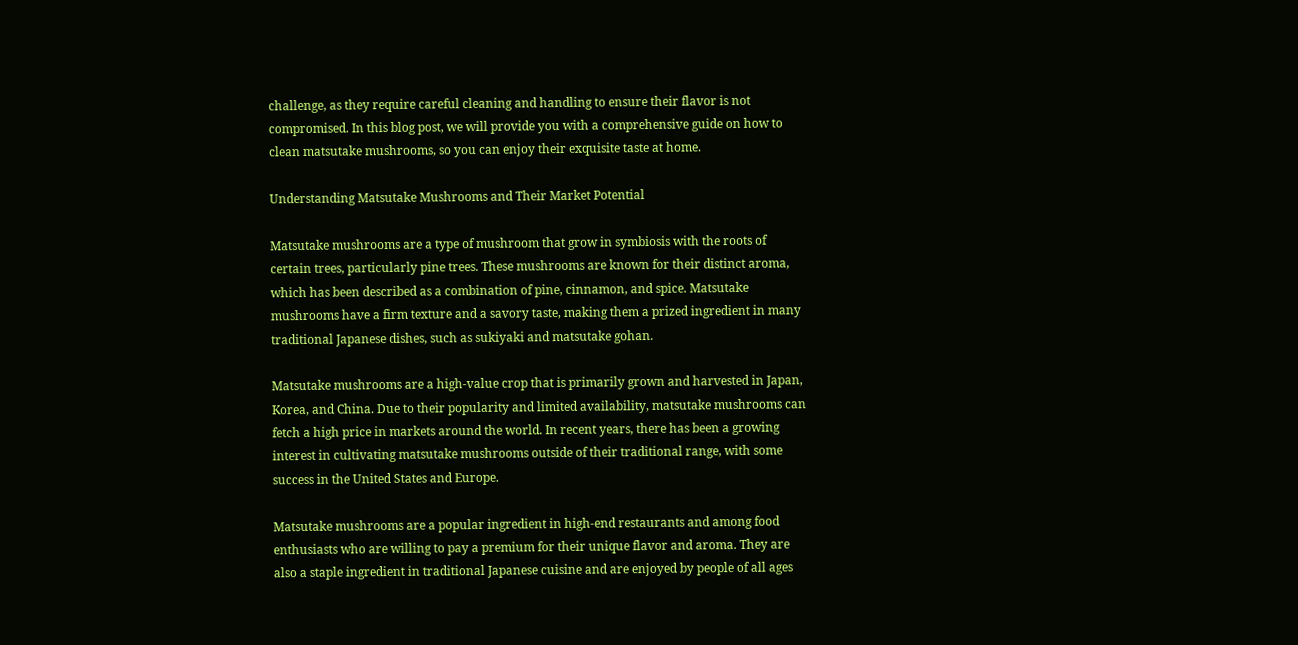challenge, as they require careful cleaning and handling to ensure their flavor is not compromised. In this blog post, we will provide you with a comprehensive guide on how to clean matsutake mushrooms, so you can enjoy their exquisite taste at home.

Understanding Matsutake Mushrooms and Their Market Potential

Matsutake mushrooms are a type of mushroom that grow in symbiosis with the roots of certain trees, particularly pine trees. These mushrooms are known for their distinct aroma, which has been described as a combination of pine, cinnamon, and spice. Matsutake mushrooms have a firm texture and a savory taste, making them a prized ingredient in many traditional Japanese dishes, such as sukiyaki and matsutake gohan.

Matsutake mushrooms are a high-value crop that is primarily grown and harvested in Japan, Korea, and China. Due to their popularity and limited availability, matsutake mushrooms can fetch a high price in markets around the world. In recent years, there has been a growing interest in cultivating matsutake mushrooms outside of their traditional range, with some success in the United States and Europe.

Matsutake mushrooms are a popular ingredient in high-end restaurants and among food enthusiasts who are willing to pay a premium for their unique flavor and aroma. They are also a staple ingredient in traditional Japanese cuisine and are enjoyed by people of all ages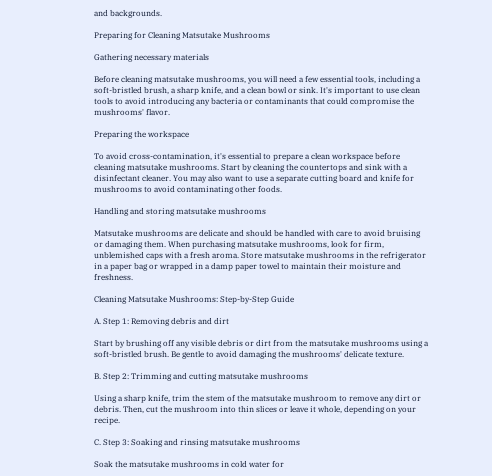and backgrounds.

Preparing for Cleaning Matsutake Mushrooms

Gathering necessary materials

Before cleaning matsutake mushrooms, you will need a few essential tools, including a soft-bristled brush, a sharp knife, and a clean bowl or sink. It's important to use clean tools to avoid introducing any bacteria or contaminants that could compromise the mushrooms' flavor.

Preparing the workspace

To avoid cross-contamination, it's essential to prepare a clean workspace before cleaning matsutake mushrooms. Start by cleaning the countertops and sink with a disinfectant cleaner. You may also want to use a separate cutting board and knife for mushrooms to avoid contaminating other foods.

Handling and storing matsutake mushrooms

Matsutake mushrooms are delicate and should be handled with care to avoid bruising or damaging them. When purchasing matsutake mushrooms, look for firm, unblemished caps with a fresh aroma. Store matsutake mushrooms in the refrigerator in a paper bag or wrapped in a damp paper towel to maintain their moisture and freshness.

Cleaning Matsutake Mushrooms: Step-by-Step Guide

A. Step 1: Removing debris and dirt

Start by brushing off any visible debris or dirt from the matsutake mushrooms using a soft-bristled brush. Be gentle to avoid damaging the mushrooms' delicate texture.

B. Step 2: Trimming and cutting matsutake mushrooms

Using a sharp knife, trim the stem of the matsutake mushroom to remove any dirt or debris. Then, cut the mushroom into thin slices or leave it whole, depending on your recipe.

C. Step 3: Soaking and rinsing matsutake mushrooms

Soak the matsutake mushrooms in cold water for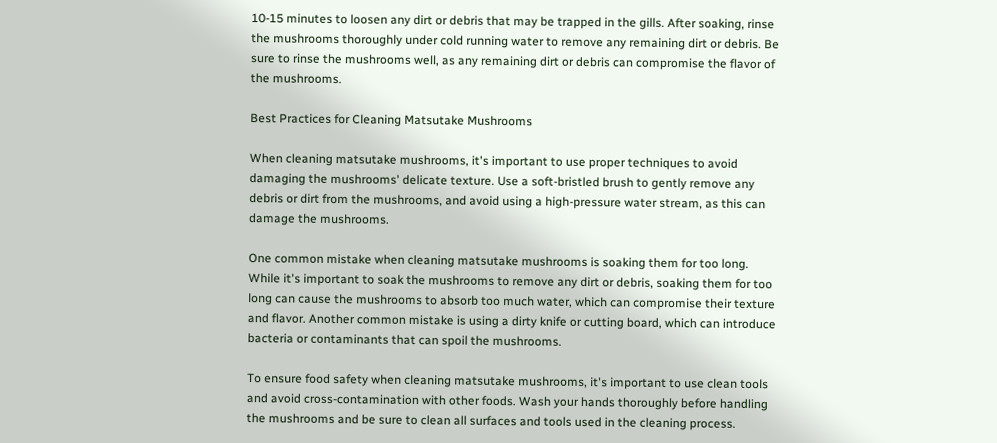10-15 minutes to loosen any dirt or debris that may be trapped in the gills. After soaking, rinse the mushrooms thoroughly under cold running water to remove any remaining dirt or debris. Be sure to rinse the mushrooms well, as any remaining dirt or debris can compromise the flavor of the mushrooms.

Best Practices for Cleaning Matsutake Mushrooms

When cleaning matsutake mushrooms, it's important to use proper techniques to avoid damaging the mushrooms' delicate texture. Use a soft-bristled brush to gently remove any debris or dirt from the mushrooms, and avoid using a high-pressure water stream, as this can damage the mushrooms.

One common mistake when cleaning matsutake mushrooms is soaking them for too long. While it's important to soak the mushrooms to remove any dirt or debris, soaking them for too long can cause the mushrooms to absorb too much water, which can compromise their texture and flavor. Another common mistake is using a dirty knife or cutting board, which can introduce bacteria or contaminants that can spoil the mushrooms.

To ensure food safety when cleaning matsutake mushrooms, it's important to use clean tools and avoid cross-contamination with other foods. Wash your hands thoroughly before handling the mushrooms and be sure to clean all surfaces and tools used in the cleaning process.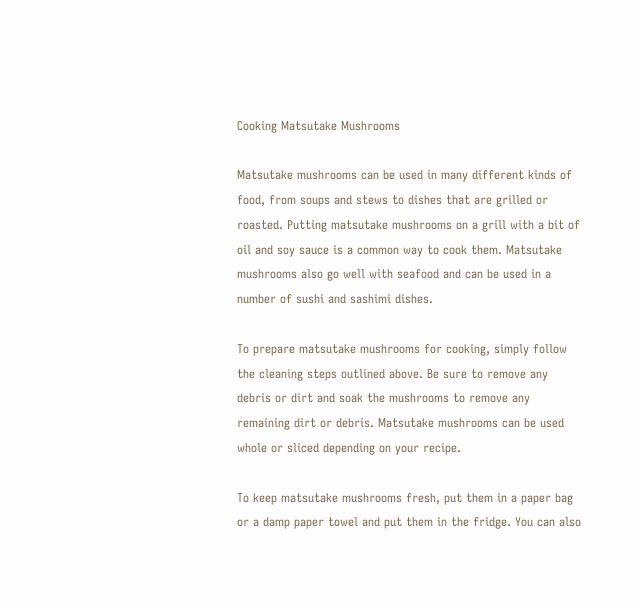Cooking Matsutake Mushrooms

Matsutake mushrooms can be used in many different kinds of food, from soups and stews to dishes that are grilled or roasted. Putting matsutake mushrooms on a grill with a bit of oil and soy sauce is a common way to cook them. Matsutake mushrooms also go well with seafood and can be used in a number of sushi and sashimi dishes.

To prepare matsutake mushrooms for cooking, simply follow the cleaning steps outlined above. Be sure to remove any debris or dirt and soak the mushrooms to remove any remaining dirt or debris. Matsutake mushrooms can be used whole or sliced depending on your recipe.

To keep matsutake mushrooms fresh, put them in a paper bag or a damp paper towel and put them in the fridge. You can also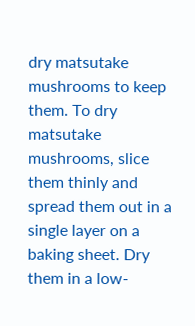dry matsutake mushrooms to keep them. To dry matsutake mushrooms, slice them thinly and spread them out in a single layer on a baking sheet. Dry them in a low-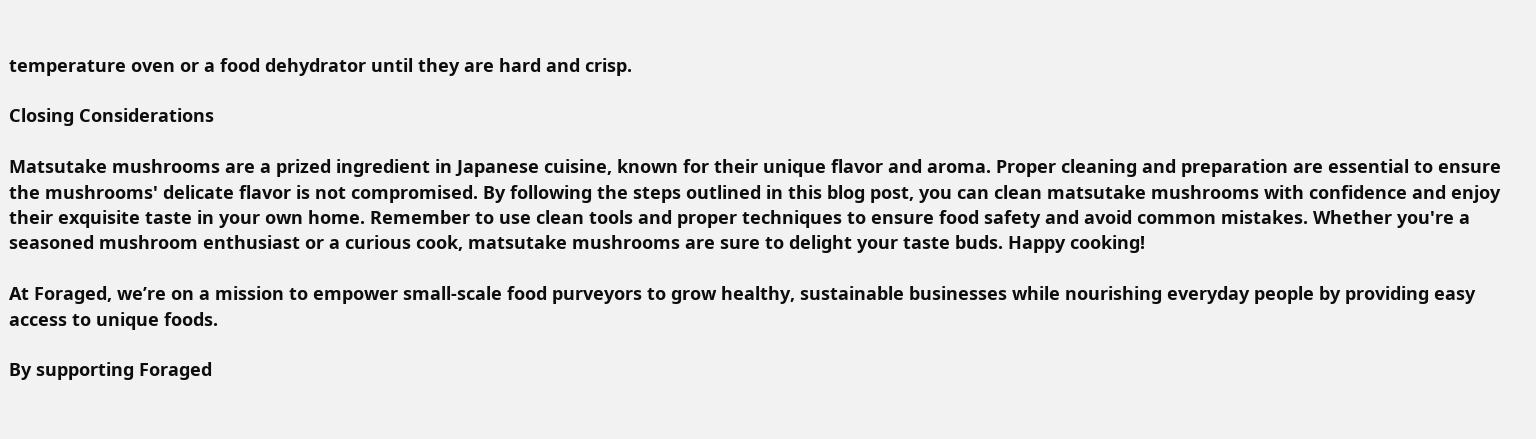temperature oven or a food dehydrator until they are hard and crisp.

Closing Considerations

Matsutake mushrooms are a prized ingredient in Japanese cuisine, known for their unique flavor and aroma. Proper cleaning and preparation are essential to ensure the mushrooms' delicate flavor is not compromised. By following the steps outlined in this blog post, you can clean matsutake mushrooms with confidence and enjoy their exquisite taste in your own home. Remember to use clean tools and proper techniques to ensure food safety and avoid common mistakes. Whether you're a seasoned mushroom enthusiast or a curious cook, matsutake mushrooms are sure to delight your taste buds. Happy cooking!

At Foraged, we’re on a mission to empower small-scale food purveyors to grow healthy, sustainable businesses while nourishing everyday people by providing easy access to unique foods.

By supporting Foraged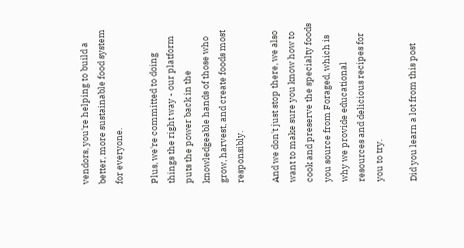vendors, you're helping to build a better, more sustainable food system for everyone.

Plus, we're committed to doing things the right way - our platform puts the power back in the knowledgeable hands of those who grow, harvest, and create foods most responsibly.

And we don't just stop there, we also want to make sure you know how to cook and preserve the specialty foods you source from Foraged, which is why we provide educational resources and delicious recipes for you to try.

Did you learn a lot from this post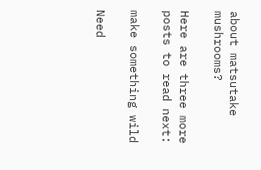about matsutake mushrooms?

Here are three more posts to read next:

make something wild

Need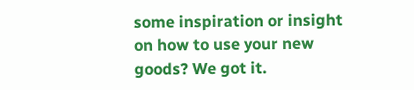some inspiration or insight on how to use your new goods? We got it.